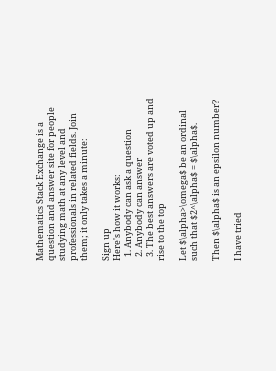Mathematics Stack Exchange is a question and answer site for people studying math at any level and professionals in related fields. Join them; it only takes a minute:

Sign up
Here's how it works:
  1. Anybody can ask a question
  2. Anybody can answer
  3. The best answers are voted up and rise to the top

Let $\alpha>\omega$ be an ordinal such that $2^\alpha$ = $\alpha$.

Then $\alpha$ is an epsilon number?

I have tried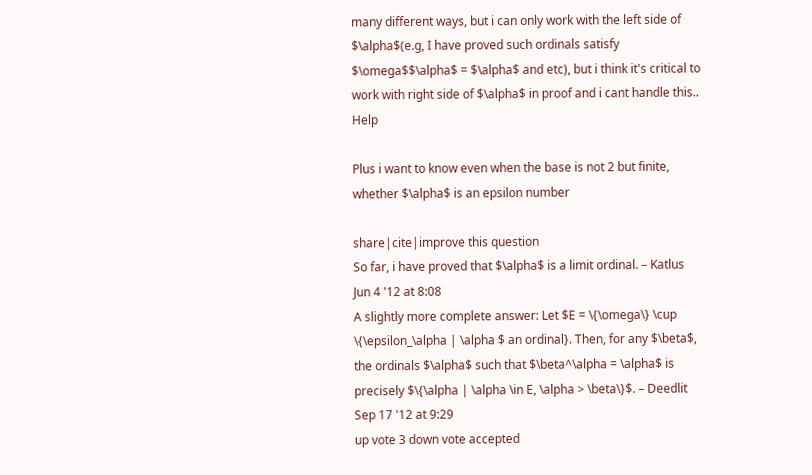many different ways, but i can only work with the left side of $\alpha$(e.g, I have proved such ordinals satisfy $\omega$$\alpha$ = $\alpha$ and etc), but i think it's critical to work with right side of $\alpha$ in proof and i cant handle this.. Help

Plus i want to know even when the base is not 2 but finite, whether $\alpha$ is an epsilon number

share|cite|improve this question
So far, i have proved that $\alpha$ is a limit ordinal. – Katlus Jun 4 '12 at 8:08
A slightly more complete answer: Let $E = \{\omega\} \cup \{\epsilon_\alpha | \alpha $ an ordinal}. Then, for any $\beta$, the ordinals $\alpha$ such that $\beta^\alpha = \alpha$ is precisely $\{\alpha | \alpha \in E, \alpha > \beta\}$. – Deedlit Sep 17 '12 at 9:29
up vote 3 down vote accepted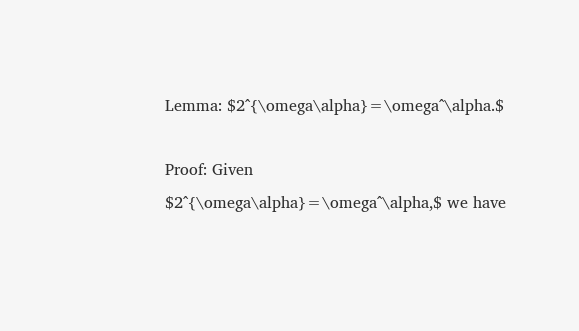Lemma: $2^{\omega\alpha}=\omega^\alpha.$

Proof: Given $2^{\omega\alpha}=\omega^\alpha,$ we have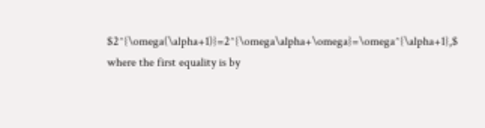$2^{\omega(\alpha+1)}=2^{\omega\alpha+\omega}=\omega^{\alpha+1},$ where the first equality is by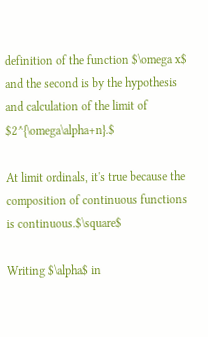definition of the function $\omega x$ and the second is by the hypothesis and calculation of the limit of $2^{\omega\alpha+n}.$

At limit ordinals, it's true because the composition of continuous functions is continuous.$\square$

Writing $\alpha$ in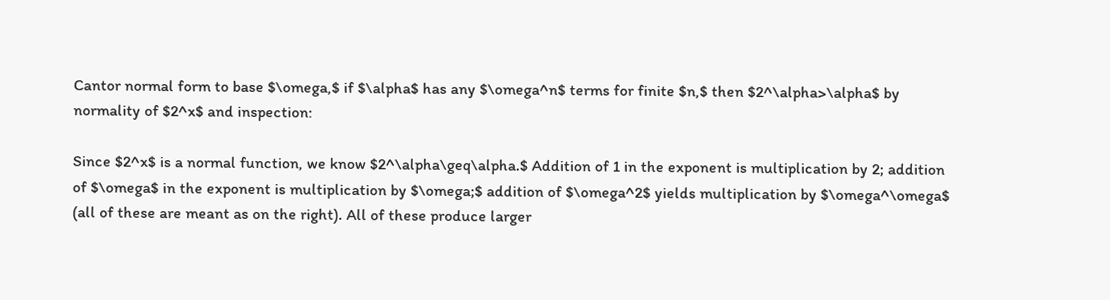Cantor normal form to base $\omega,$ if $\alpha$ has any $\omega^n$ terms for finite $n,$ then $2^\alpha>\alpha$ by normality of $2^x$ and inspection:

Since $2^x$ is a normal function, we know $2^\alpha\geq\alpha.$ Addition of 1 in the exponent is multiplication by 2; addition of $\omega$ in the exponent is multiplication by $\omega;$ addition of $\omega^2$ yields multiplication by $\omega^\omega$ (all of these are meant as on the right). All of these produce larger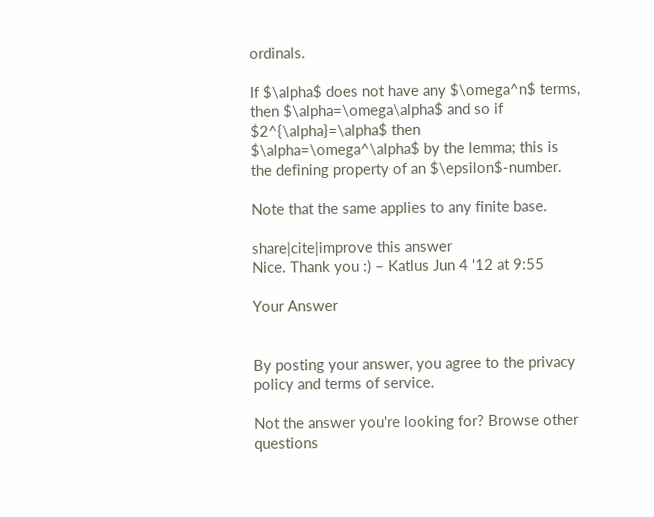ordinals.

If $\alpha$ does not have any $\omega^n$ terms, then $\alpha=\omega\alpha$ and so if $2^{\alpha}=\alpha$ then $\alpha=\omega^\alpha$ by the lemma; this is the defining property of an $\epsilon$-number.

Note that the same applies to any finite base.

share|cite|improve this answer
Nice. Thank you :) – Katlus Jun 4 '12 at 9:55

Your Answer


By posting your answer, you agree to the privacy policy and terms of service.

Not the answer you're looking for? Browse other questions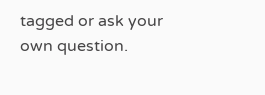tagged or ask your own question.